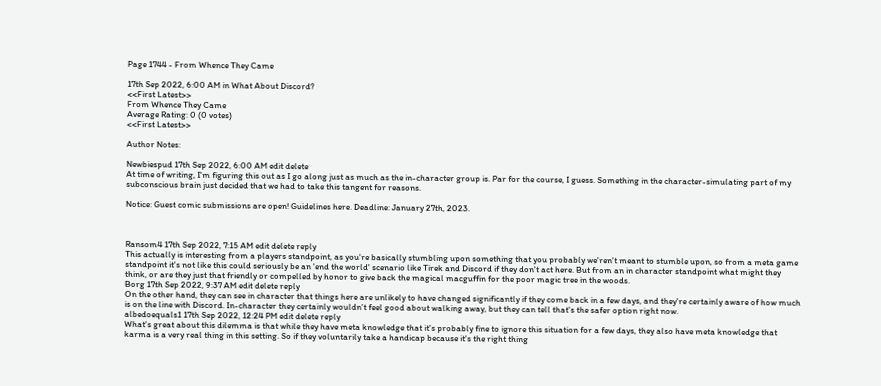Page 1744 - From Whence They Came

17th Sep 2022, 6:00 AM in What About Discord?
<<First Latest>>
From Whence They Came
Average Rating: 0 (0 votes)
<<First Latest>>

Author Notes:

Newbiespud 17th Sep 2022, 6:00 AM edit delete
At time of writing, I'm figuring this out as I go along just as much as the in-character group is. Par for the course, I guess. Something in the character-simulating part of my subconscious brain just decided that we had to take this tangent for reasons.

Notice: Guest comic submissions are open! Guidelines here. Deadline: January 27th, 2023.



Ransom4 17th Sep 2022, 7:15 AM edit delete reply
This actually is interesting from a players standpoint, as you're basically stumbling upon something that you probably we'ren't meant to stumble upon, so from a meta game standpoint it's not like this could seriously be an 'end the world' scenario like Tirek and Discord if they don't act here. But from an in character standpoint what might they think, or are they just that friendly or compelled by honor to give back the magical macguffin for the poor magic tree in the woods.
Borg 17th Sep 2022, 9:37 AM edit delete reply
On the other hand, they can see in character that things here are unlikely to have changed significantly if they come back in a few days, and they're certainly aware of how much is on the line with Discord. In-character they certainly wouldn't feel good about walking away, but they can tell that's the safer option right now.
albedoequals1 17th Sep 2022, 12:24 PM edit delete reply
What's great about this dilemma is that while they have meta knowledge that it's probably fine to ignore this situation for a few days, they also have meta knowledge that karma is a very real thing in this setting. So if they voluntarily take a handicap because it's the right thing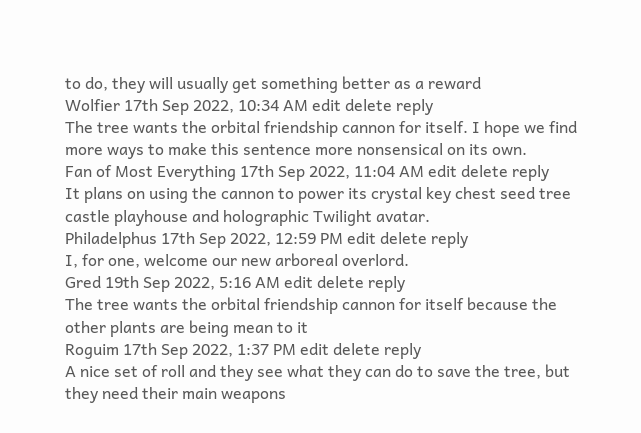to do, they will usually get something better as a reward
Wolfier 17th Sep 2022, 10:34 AM edit delete reply
The tree wants the orbital friendship cannon for itself. I hope we find more ways to make this sentence more nonsensical on its own.
Fan of Most Everything 17th Sep 2022, 11:04 AM edit delete reply
It plans on using the cannon to power its crystal key chest seed tree castle playhouse and holographic Twilight avatar.
Philadelphus 17th Sep 2022, 12:59 PM edit delete reply
I, for one, welcome our new arboreal overlord.
Gred 19th Sep 2022, 5:16 AM edit delete reply
The tree wants the orbital friendship cannon for itself because the other plants are being mean to it
Roguim 17th Sep 2022, 1:37 PM edit delete reply
A nice set of roll and they see what they can do to save the tree, but they need their main weapons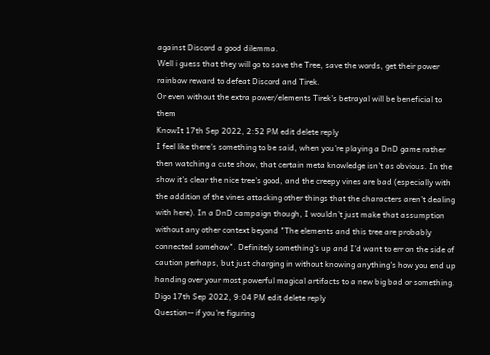against Discord a good dilemma.
Well i guess that they will go to save the Tree, save the words, get their power rainbow reward to defeat Discord and Tirek.
Or even without the extra power/elements Tirek's betrayal will be beneficial to them
KnowIt 17th Sep 2022, 2:52 PM edit delete reply
I feel like there's something to be said, when you're playing a DnD game rather then watching a cute show, that certain meta knowledge isn't as obvious. In the show it's clear the nice tree's good, and the creepy vines are bad (especially with the addition of the vines attacking other things that the characters aren't dealing with here). In a DnD campaign though, I wouldn't just make that assumption without any other context beyond "The elements and this tree are probably connected somehow". Definitely something's up and I'd want to err on the side of caution perhaps, but just charging in without knowing anything's how you end up handing over your most powerful magical artifacts to a new big bad or something.
Digo 17th Sep 2022, 9:04 PM edit delete reply
Question-- if you're figuring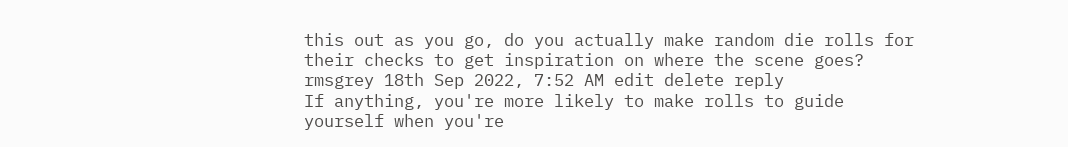this out as you go, do you actually make random die rolls for their checks to get inspiration on where the scene goes?
rmsgrey 18th Sep 2022, 7:52 AM edit delete reply
If anything, you're more likely to make rolls to guide yourself when you're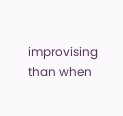improvising than when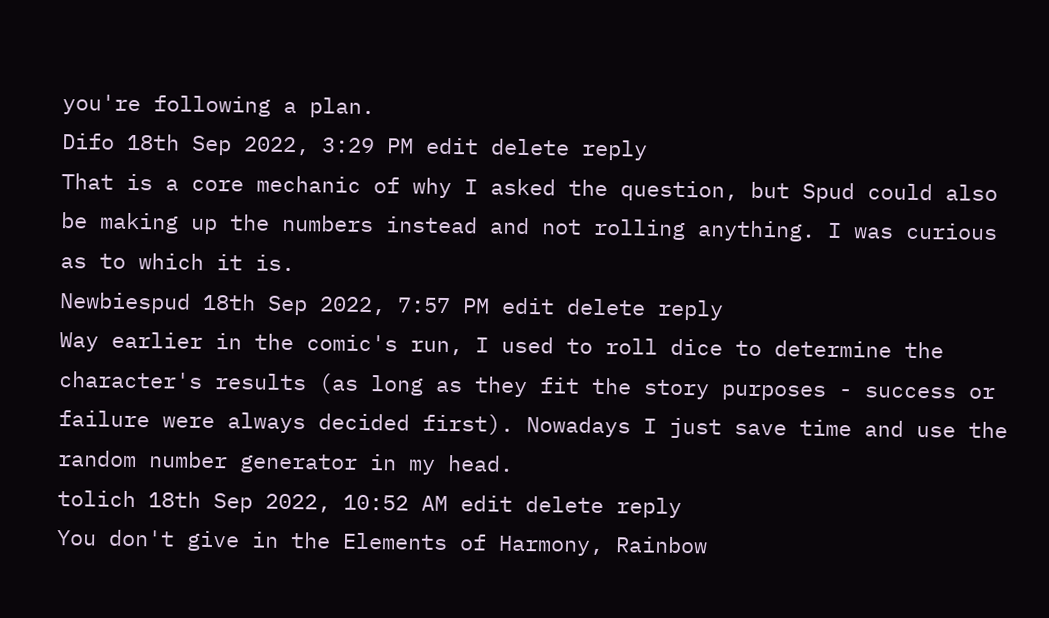you're following a plan.
Difo 18th Sep 2022, 3:29 PM edit delete reply
That is a core mechanic of why I asked the question, but Spud could also be making up the numbers instead and not rolling anything. I was curious as to which it is.
Newbiespud 18th Sep 2022, 7:57 PM edit delete reply
Way earlier in the comic's run, I used to roll dice to determine the character's results (as long as they fit the story purposes - success or failure were always decided first). Nowadays I just save time and use the random number generator in my head.
tolich 18th Sep 2022, 10:52 AM edit delete reply
You don't give in the Elements of Harmony, Rainbow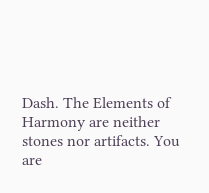Dash. The Elements of Harmony are neither stones nor artifacts. You are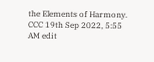the Elements of Harmony.
CCC 19th Sep 2022, 5:55 AM edit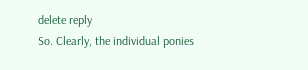delete reply
So. Clearly, the individual ponies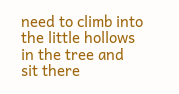need to climb into the little hollows in the tree and sit there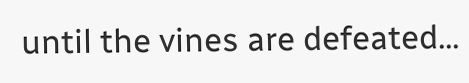until the vines are defeated...